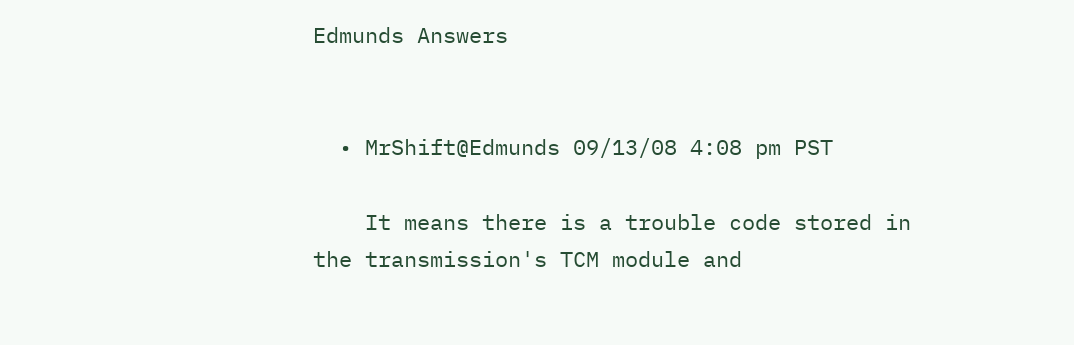Edmunds Answers


  • MrShift@Edmunds 09/13/08 4:08 pm PST

    It means there is a trouble code stored in the transmission's TCM module and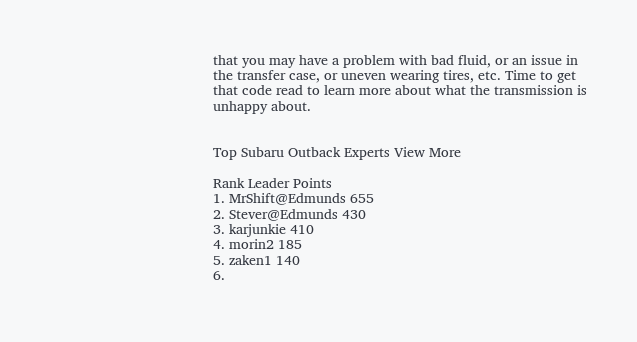that you may have a problem with bad fluid, or an issue in the transfer case, or uneven wearing tires, etc. Time to get that code read to learn more about what the transmission is unhappy about.


Top Subaru Outback Experts View More

Rank Leader Points
1. MrShift@Edmunds 655
2. Stever@Edmunds 430
3. karjunkie 410
4. morin2 185
5. zaken1 140
6.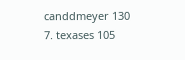canddmeyer 130
7. texases 105